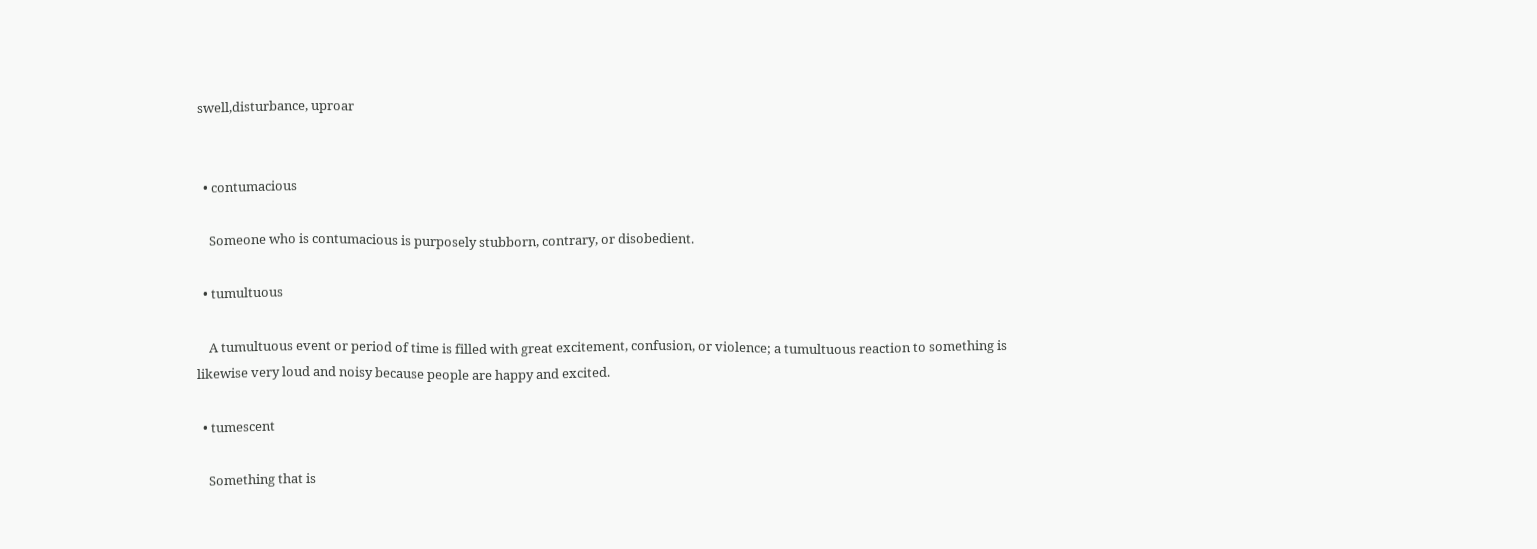swell,disturbance, uproar


  • contumacious

    Someone who is contumacious is purposely stubborn, contrary, or disobedient.

  • tumultuous

    A tumultuous event or period of time is filled with great excitement, confusion, or violence; a tumultuous reaction to something is likewise very loud and noisy because people are happy and excited.

  • tumescent

    Something that is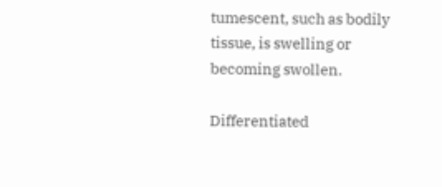tumescent, such as bodily tissue, is swelling or becoming swollen.

Differentiated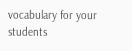vocabulary for your students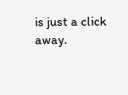is just a click away.